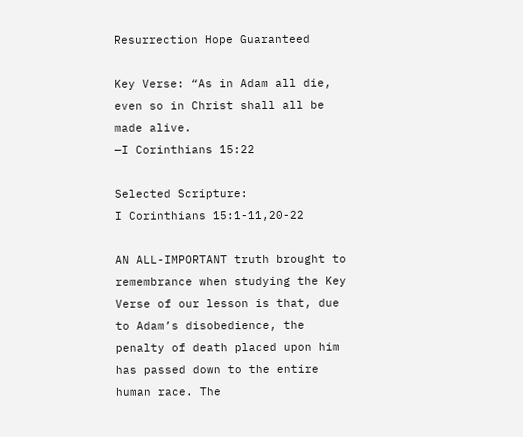Resurrection Hope Guaranteed

Key Verse: “As in Adam all die, even so in Christ shall all be made alive.
—I Corinthians 15:22

Selected Scripture:
I Corinthians 15:1-11,20-22

AN ALL-IMPORTANT truth brought to remembrance when studying the Key Verse of our lesson is that, due to Adam’s disobedience, the penalty of death placed upon him has passed down to the entire human race. The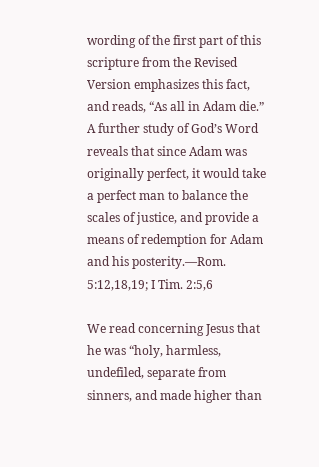wording of the first part of this scripture from the Revised Version emphasizes this fact, and reads, “As all in Adam die.” A further study of God’s Word reveals that since Adam was originally perfect, it would take a perfect man to balance the scales of justice, and provide a means of redemption for Adam and his posterity.—Rom. 5:12,18,19; I Tim. 2:5,6

We read concerning Jesus that he was “holy, harmless, undefiled, separate from sinners, and made higher than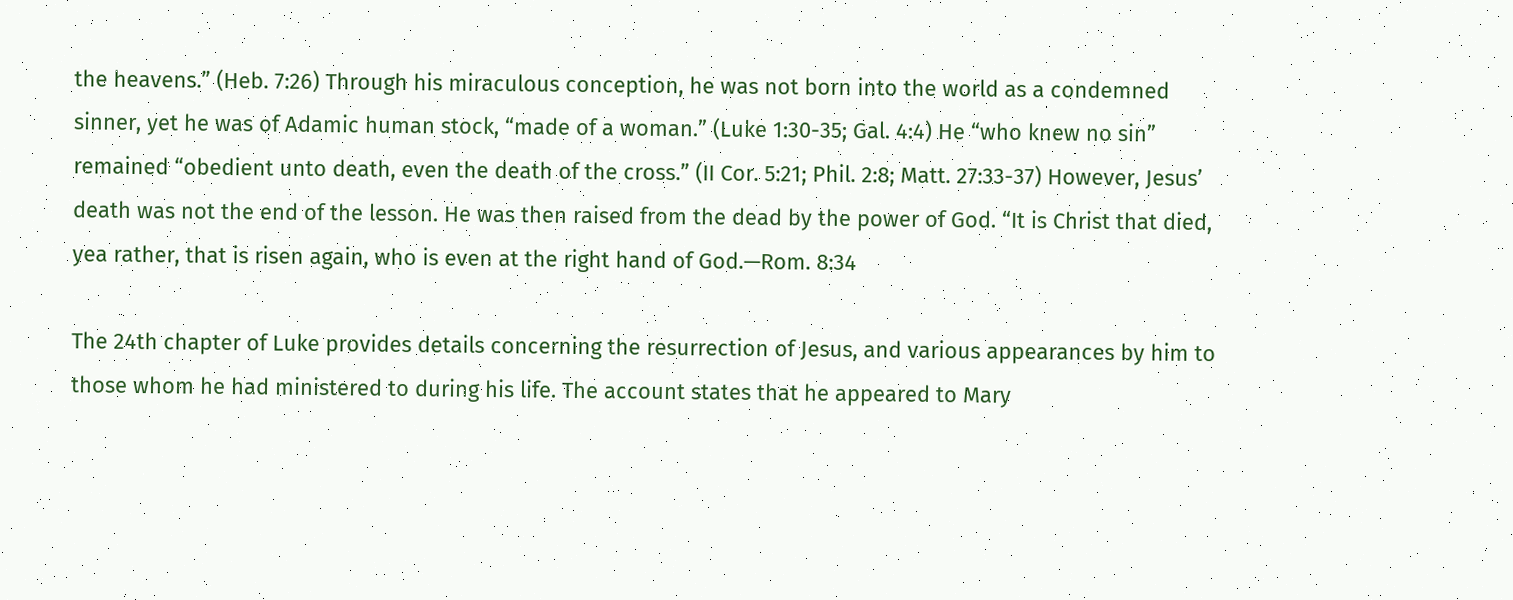the heavens.” (Heb. 7:26) Through his miraculous conception, he was not born into the world as a condemned sinner, yet he was of Adamic human stock, “made of a woman.” (Luke 1:30-35; Gal. 4:4) He “who knew no sin” remained “obedient unto death, even the death of the cross.” (II Cor. 5:21; Phil. 2:8; Matt. 27:33-37) However, Jesus’ death was not the end of the lesson. He was then raised from the dead by the power of God. “It is Christ that died, yea rather, that is risen again, who is even at the right hand of God.—Rom. 8:34

The 24th chapter of Luke provides details concerning the resurrection of Jesus, and various appearances by him to those whom he had ministered to during his life. The account states that he appeared to Mary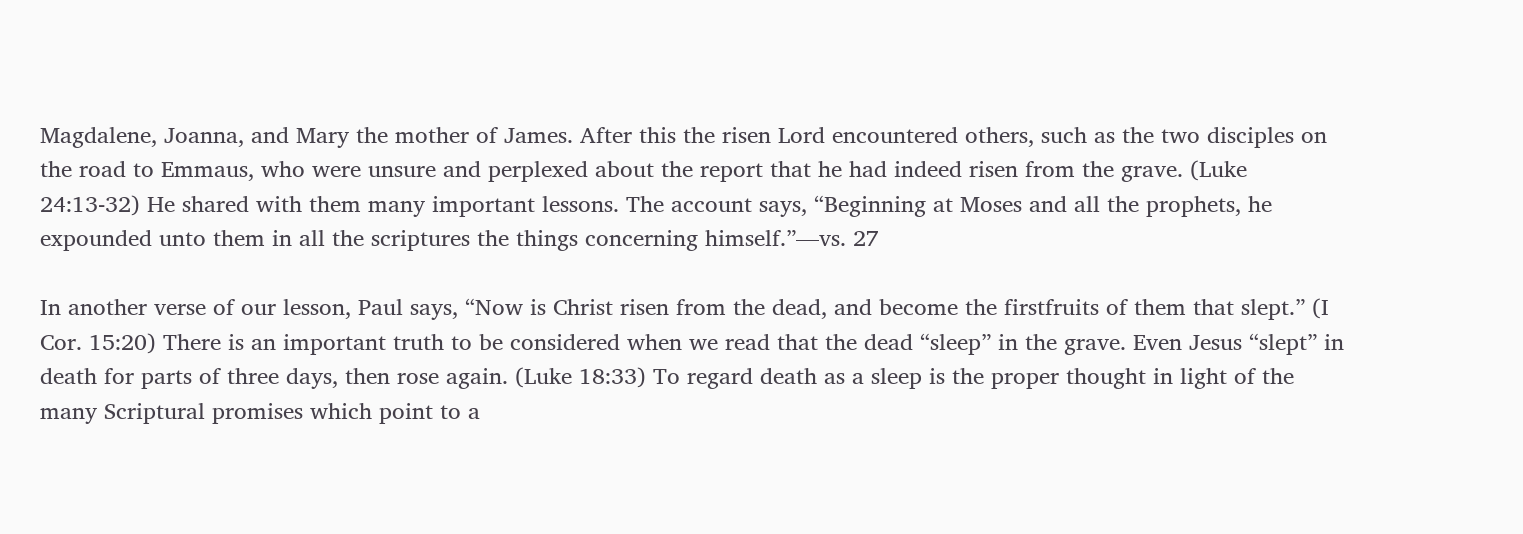Magdalene, Joanna, and Mary the mother of James. After this the risen Lord encountered others, such as the two disciples on the road to Emmaus, who were unsure and perplexed about the report that he had indeed risen from the grave. (Luke 24:13-32) He shared with them many important lessons. The account says, “Beginning at Moses and all the prophets, he expounded unto them in all the scriptures the things concerning himself.”—vs. 27

In another verse of our lesson, Paul says, “Now is Christ risen from the dead, and become the firstfruits of them that slept.” (I Cor. 15:20) There is an important truth to be considered when we read that the dead “sleep” in the grave. Even Jesus “slept” in death for parts of three days, then rose again. (Luke 18:33) To regard death as a sleep is the proper thought in light of the many Scriptural promises which point to a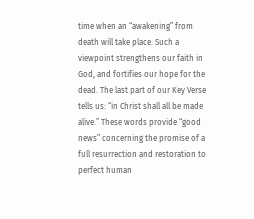time when an “awakening” from death will take place. Such a viewpoint strengthens our faith in God, and fortifies our hope for the dead. The last part of our Key Verse tells us: “in Christ shall all be made alive.” These words provide “good news” concerning the promise of a full resurrection and restoration to perfect human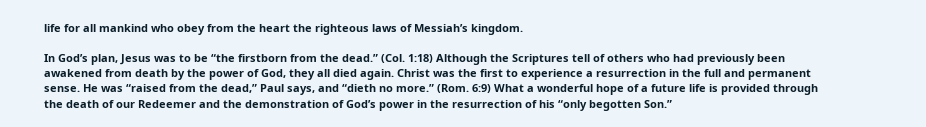life for all mankind who obey from the heart the righteous laws of Messiah’s kingdom.

In God’s plan, Jesus was to be “the firstborn from the dead.” (Col. 1:18) Although the Scriptures tell of others who had previously been awakened from death by the power of God, they all died again. Christ was the first to experience a resurrection in the full and permanent sense. He was “raised from the dead,” Paul says, and “dieth no more.” (Rom. 6:9) What a wonderful hope of a future life is provided through the death of our Redeemer and the demonstration of God’s power in the resurrection of his “only begotten Son.”